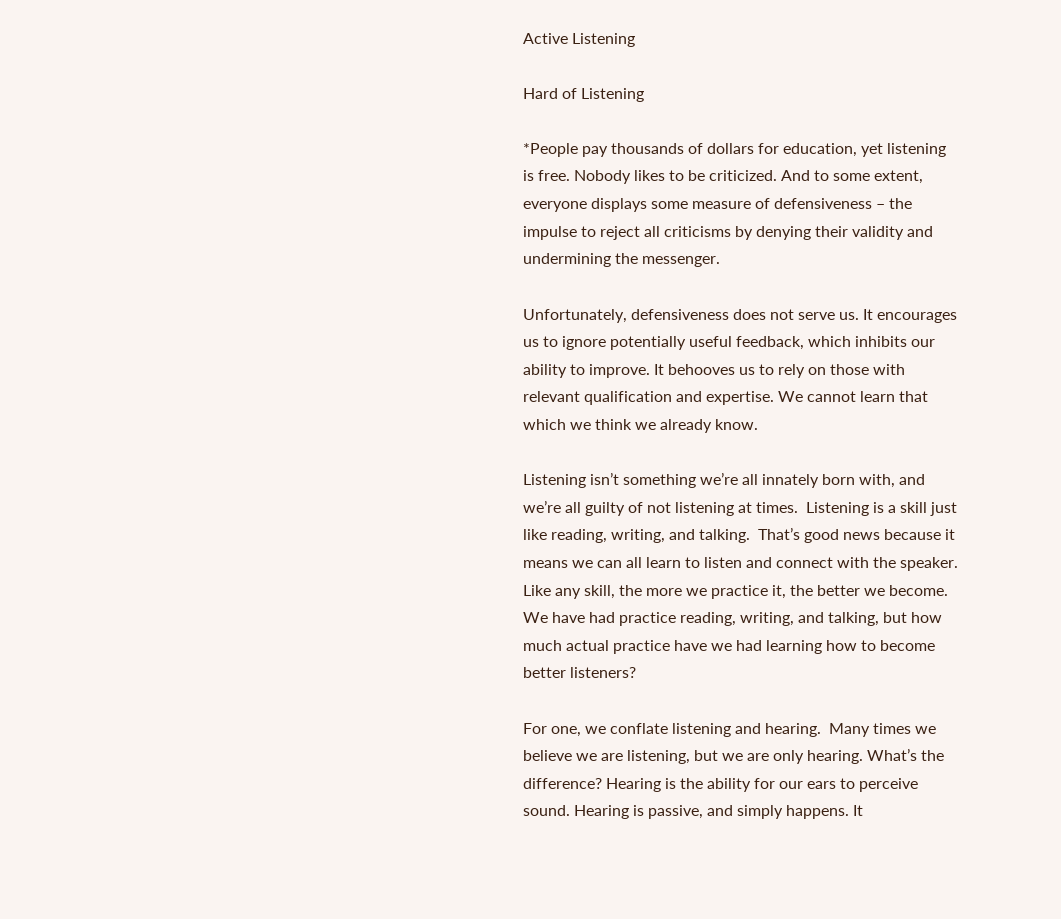Active Listening

Hard of Listening

*People pay thousands of dollars for education, yet listening is free. Nobody likes to be criticized. And to some extent, everyone displays some measure of defensiveness – the impulse to reject all criticisms by denying their validity and undermining the messenger.

Unfortunately, defensiveness does not serve us. It encourages us to ignore potentially useful feedback, which inhibits our ability to improve. It behooves us to rely on those with relevant qualification and expertise. We cannot learn that which we think we already know.

Listening isn’t something we’re all innately born with, and we’re all guilty of not listening at times.  Listening is a skill just like reading, writing, and talking.  That’s good news because it means we can all learn to listen and connect with the speaker. Like any skill, the more we practice it, the better we become. We have had practice reading, writing, and talking, but how much actual practice have we had learning how to become better listeners?

For one, we conflate listening and hearing.  Many times we believe we are listening, but we are only hearing. What’s the difference? Hearing is the ability for our ears to perceive sound. Hearing is passive, and simply happens. It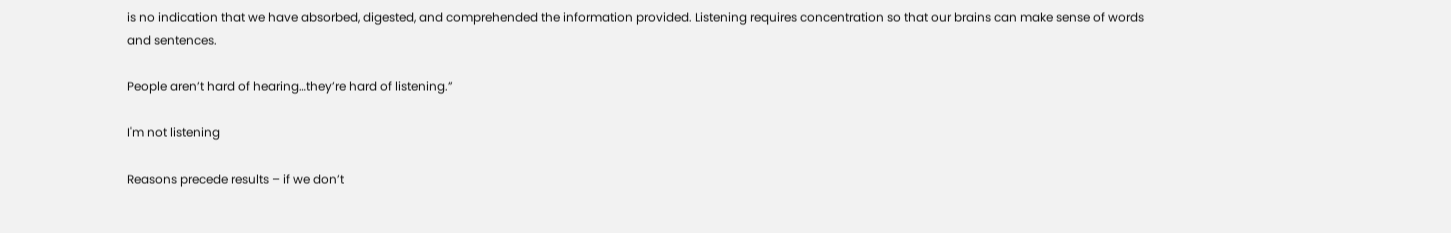is no indication that we have absorbed, digested, and comprehended the information provided. Listening requires concentration so that our brains can make sense of words and sentences.

People aren’t hard of hearing…they’re hard of listening.”

I'm not listening

Reasons precede results – if we don’t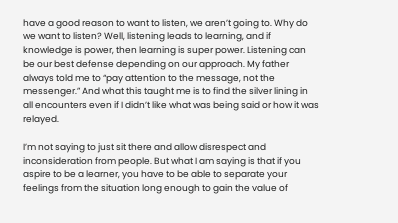have a good reason to want to listen, we aren’t going to. Why do we want to listen? Well, listening leads to learning, and if knowledge is power, then learning is super power. Listening can be our best defense depending on our approach. My father always told me to “pay attention to the message, not the messenger.” And what this taught me is to find the silver lining in all encounters even if I didn’t like what was being said or how it was relayed.

I’m not saying to just sit there and allow disrespect and inconsideration from people. But what I am saying is that if you aspire to be a learner, you have to be able to separate your feelings from the situation long enough to gain the value of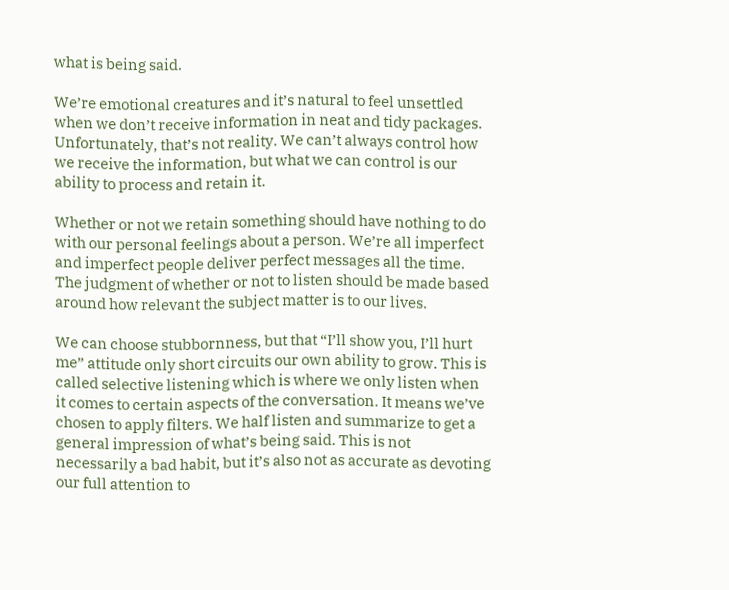what is being said.

We’re emotional creatures and it’s natural to feel unsettled when we don’t receive information in neat and tidy packages. Unfortunately, that’s not reality. We can’t always control how we receive the information, but what we can control is our ability to process and retain it.

Whether or not we retain something should have nothing to do with our personal feelings about a person. We’re all imperfect and imperfect people deliver perfect messages all the time. The judgment of whether or not to listen should be made based around how relevant the subject matter is to our lives.

We can choose stubbornness, but that “I’ll show you, I’ll hurt me” attitude only short circuits our own ability to grow. This is called selective listening which is where we only listen when it comes to certain aspects of the conversation. It means we’ve chosen to apply filters. We half listen and summarize to get a general impression of what’s being said. This is not necessarily a bad habit, but it’s also not as accurate as devoting our full attention to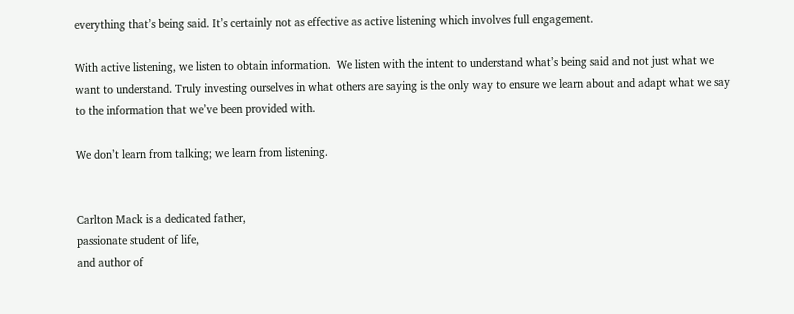everything that’s being said. It’s certainly not as effective as active listening which involves full engagement.

With active listening, we listen to obtain information.  We listen with the intent to understand what’s being said and not just what we want to understand. Truly investing ourselves in what others are saying is the only way to ensure we learn about and adapt what we say to the information that we’ve been provided with.

We don’t learn from talking; we learn from listening.


Carlton Mack is a dedicated father,
passionate student of life,
and author of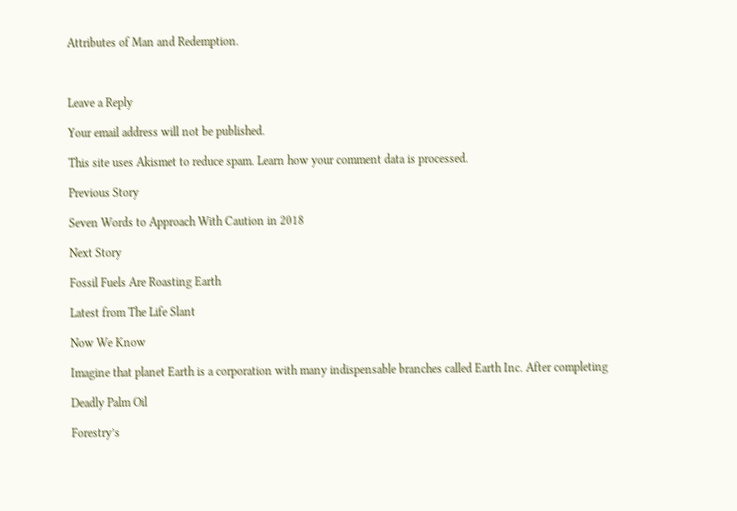Attributes of Man and Redemption.



Leave a Reply

Your email address will not be published.

This site uses Akismet to reduce spam. Learn how your comment data is processed.

Previous Story

Seven Words to Approach With Caution in 2018

Next Story

Fossil Fuels Are Roasting Earth

Latest from The Life Slant

Now We Know

Imagine that planet Earth is a corporation with many indispensable branches called Earth Inc. After completing

Deadly Palm Oil

Forestry’s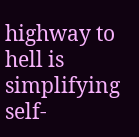highway to hell is simplifying self-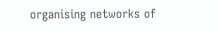organising networks of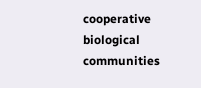cooperative biological communities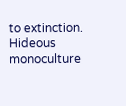to extinction. Hideous monoculture